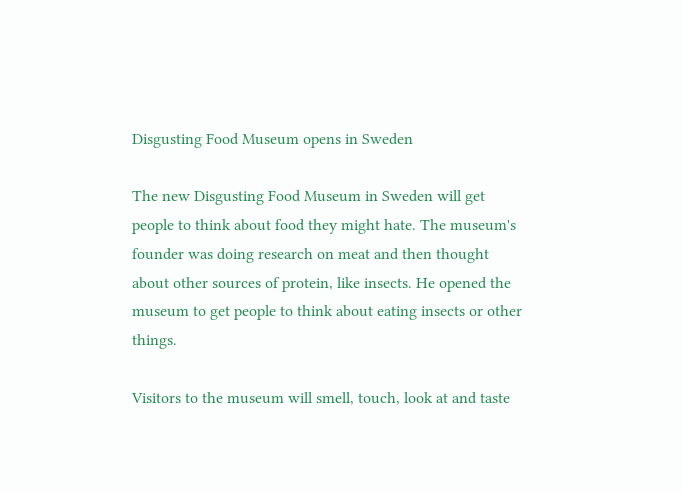Disgusting Food Museum opens in Sweden

The new Disgusting Food Museum in Sweden will get people to think about food they might hate. The museum's founder was doing research on meat and then thought about other sources of protein, like insects. He opened the museum to get people to think about eating insects or other things.

Visitors to the museum will smell, touch, look at and taste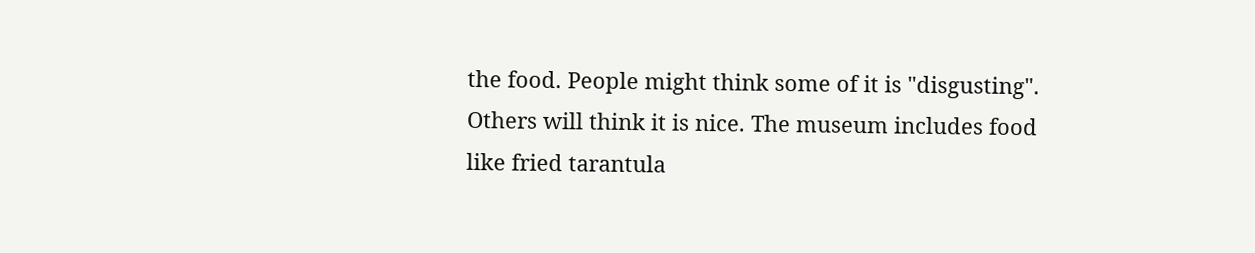the food. People might think some of it is "disgusting". Others will think it is nice. The museum includes food like fried tarantula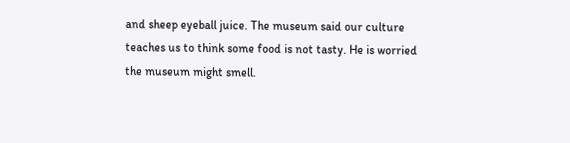and sheep eyeball juice. The museum said our culture teaches us to think some food is not tasty. He is worried the museum might smell.